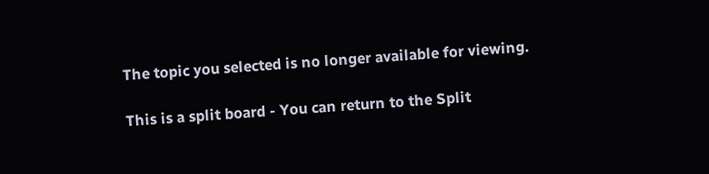The topic you selected is no longer available for viewing.

This is a split board - You can return to the Split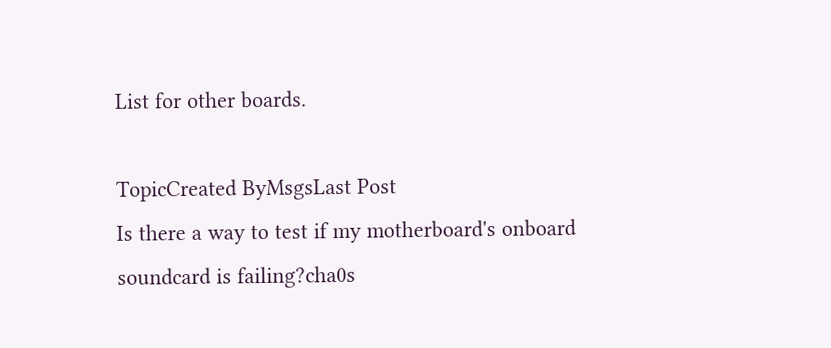List for other boards.

TopicCreated ByMsgsLast Post
Is there a way to test if my motherboard's onboard soundcard is failing?cha0s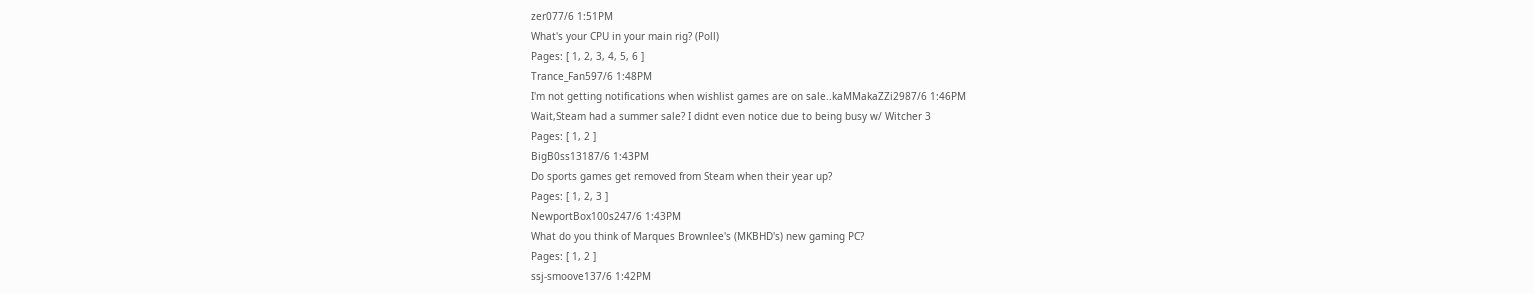zer077/6 1:51PM
What's your CPU in your main rig? (Poll)
Pages: [ 1, 2, 3, 4, 5, 6 ]
Trance_Fan597/6 1:48PM
I'm not getting notifications when wishlist games are on sale..kaMMakaZZi2987/6 1:46PM
Wait,Steam had a summer sale? I didnt even notice due to being busy w/ Witcher 3
Pages: [ 1, 2 ]
BigB0ss13187/6 1:43PM
Do sports games get removed from Steam when their year up?
Pages: [ 1, 2, 3 ]
NewportBox100s247/6 1:43PM
What do you think of Marques Brownlee's (MKBHD's) new gaming PC?
Pages: [ 1, 2 ]
ssj-smoove137/6 1:42PM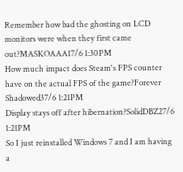Remember how bad the ghosting on LCD monitors were when they first came out?MASKOAAA17/6 1:30PM
How much impact does Steam's FPS counter have on the actual FPS of the game?Forever Shadowed37/6 1:21PM
Display stays off after hibernation?SolidDBZ27/6 1:21PM
So I just reinstalled Windows 7 and I am having a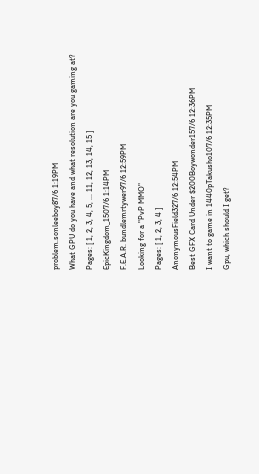problem.sonleeboy87/6 1:19PM
What GPU do you have and what resolution are you gaming at?
Pages: [ 1, 2, 3, 4, 5, ... 11, 12, 13, 14, 15 ]
EpicKingdom_1507/6 1:14PM
F.E.A.R. bundlemrtywer97/6 12:59PM
Looking for a "PvP MMO"
Pages: [ 1, 2, 3, 4 ]
AnonymousField327/6 12:54PM
Best GFX Card Under $200Boywonder157/6 12:36PM
I want to game in 1440pTakusho107/6 12:35PM
Gpu, which should I get?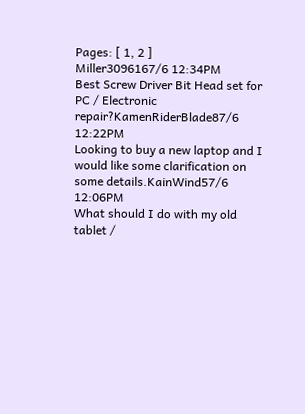Pages: [ 1, 2 ]
Miller3096167/6 12:34PM
Best Screw Driver Bit Head set for PC / Electronic repair?KamenRiderBlade87/6 12:22PM
Looking to buy a new laptop and I would like some clarification on some details.KainWind57/6 12:06PM
What should I do with my old tablet /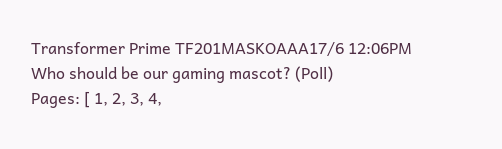Transformer Prime TF201MASKOAAA17/6 12:06PM
Who should be our gaming mascot? (Poll)
Pages: [ 1, 2, 3, 4,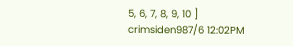5, 6, 7, 8, 9, 10 ]
crimsiden987/6 12:02PM